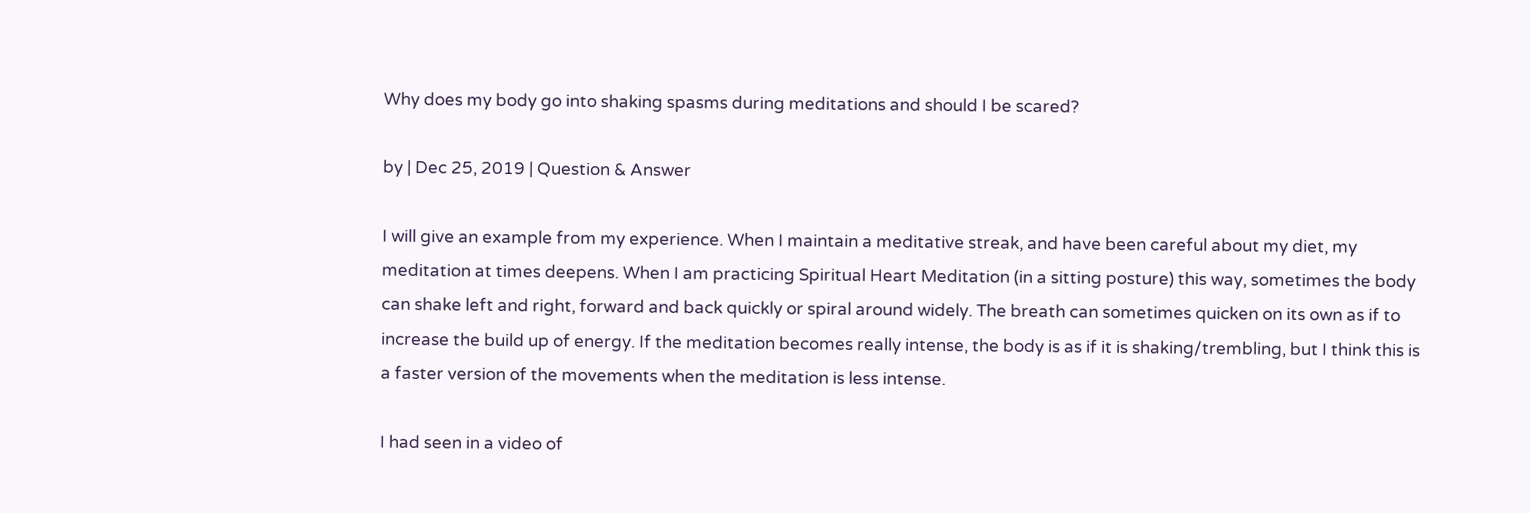Why does my body go into shaking spasms during meditations and should I be scared?

by | Dec 25, 2019 | Question & Answer

I will give an example from my experience. When I maintain a meditative streak, and have been careful about my diet, my meditation at times deepens. When I am practicing Spiritual Heart Meditation (in a sitting posture) this way, sometimes the body can shake left and right, forward and back quickly or spiral around widely. The breath can sometimes quicken on its own as if to increase the build up of energy. If the meditation becomes really intense, the body is as if it is shaking/trembling, but I think this is a faster version of the movements when the meditation is less intense.

I had seen in a video of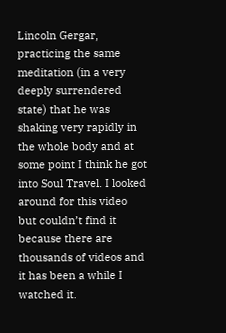Lincoln Gergar, practicing the same meditation (in a very deeply surrendered state) that he was shaking very rapidly in the whole body and at some point I think he got into Soul Travel. I looked around for this video but couldn’t find it because there are thousands of videos and it has been a while I watched it.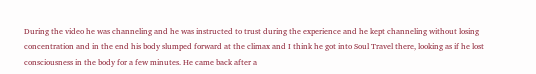During the video he was channeling and he was instructed to trust during the experience and he kept channeling without losing concentration and in the end his body slumped forward at the climax and I think he got into Soul Travel there, looking as if he lost consciousness in the body for a few minutes. He came back after a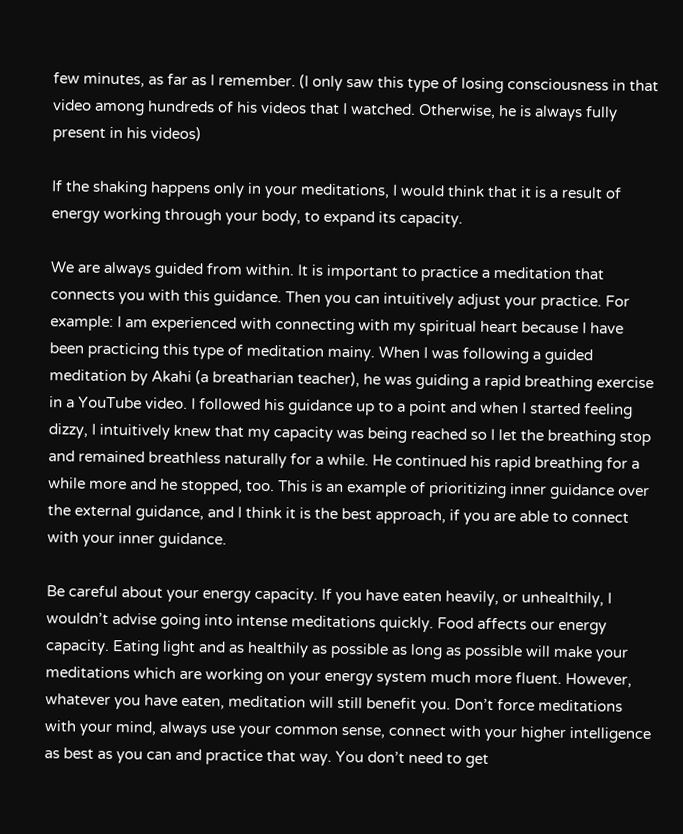few minutes, as far as I remember. (I only saw this type of losing consciousness in that video among hundreds of his videos that I watched. Otherwise, he is always fully present in his videos)

If the shaking happens only in your meditations, I would think that it is a result of energy working through your body, to expand its capacity.

We are always guided from within. It is important to practice a meditation that connects you with this guidance. Then you can intuitively adjust your practice. For example: I am experienced with connecting with my spiritual heart because I have been practicing this type of meditation mainy. When I was following a guided meditation by Akahi (a breatharian teacher), he was guiding a rapid breathing exercise in a YouTube video. I followed his guidance up to a point and when I started feeling dizzy, I intuitively knew that my capacity was being reached so I let the breathing stop and remained breathless naturally for a while. He continued his rapid breathing for a while more and he stopped, too. This is an example of prioritizing inner guidance over the external guidance, and I think it is the best approach, if you are able to connect with your inner guidance.

Be careful about your energy capacity. If you have eaten heavily, or unhealthily, I wouldn’t advise going into intense meditations quickly. Food affects our energy capacity. Eating light and as healthily as possible as long as possible will make your meditations which are working on your energy system much more fluent. However, whatever you have eaten, meditation will still benefit you. Don’t force meditations with your mind, always use your common sense, connect with your higher intelligence as best as you can and practice that way. You don’t need to get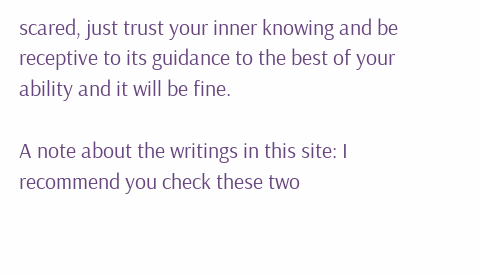scared, just trust your inner knowing and be receptive to its guidance to the best of your ability and it will be fine.

A note about the writings in this site: I recommend you check these two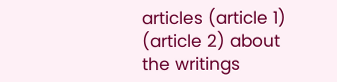articles (article 1) (article 2) about the writings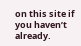on this site if you haven’t already.